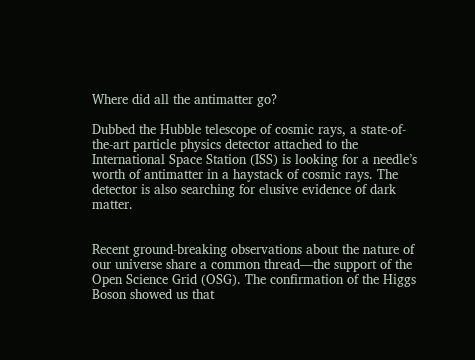Where did all the antimatter go?

Dubbed the Hubble telescope of cosmic rays, a state-of-the-art particle physics detector attached to the International Space Station (ISS) is looking for a needle’s worth of antimatter in a haystack of cosmic rays. The detector is also searching for elusive evidence of dark matter.


Recent ground-breaking observations about the nature of our universe share a common thread—the support of the Open Science Grid (OSG). The confirmation of the Higgs Boson showed us that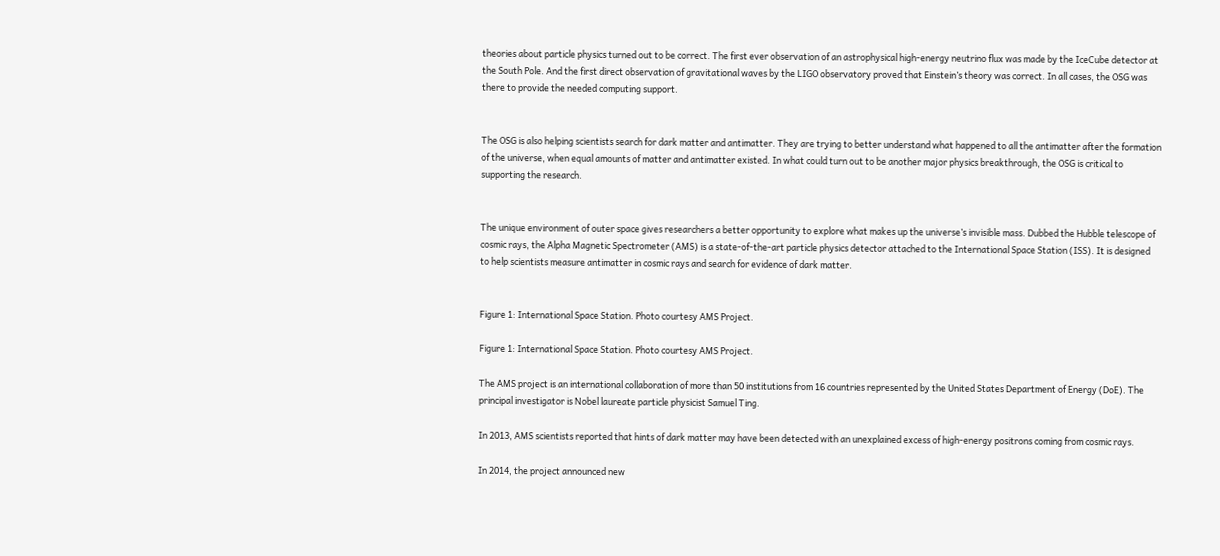theories about particle physics turned out to be correct. The first ever observation of an astrophysical high-energy neutrino flux was made by the IceCube detector at the South Pole. And the first direct observation of gravitational waves by the LIGO observatory proved that Einstein’s theory was correct. In all cases, the OSG was there to provide the needed computing support.


The OSG is also helping scientists search for dark matter and antimatter. They are trying to better understand what happened to all the antimatter after the formation of the universe, when equal amounts of matter and antimatter existed. In what could turn out to be another major physics breakthrough, the OSG is critical to supporting the research.


The unique environment of outer space gives researchers a better opportunity to explore what makes up the universe’s invisible mass. Dubbed the Hubble telescope of cosmic rays, the Alpha Magnetic Spectrometer (AMS) is a state-of-the-art particle physics detector attached to the International Space Station (ISS). It is designed to help scientists measure antimatter in cosmic rays and search for evidence of dark matter.


Figure 1: International Space Station. Photo courtesy AMS Project.

Figure 1: International Space Station. Photo courtesy AMS Project.

The AMS project is an international collaboration of more than 50 institutions from 16 countries represented by the United States Department of Energy (DoE). The principal investigator is Nobel laureate particle physicist Samuel Ting.

In 2013, AMS scientists reported that hints of dark matter may have been detected with an unexplained excess of high-energy positrons coming from cosmic rays.

In 2014, the project announced new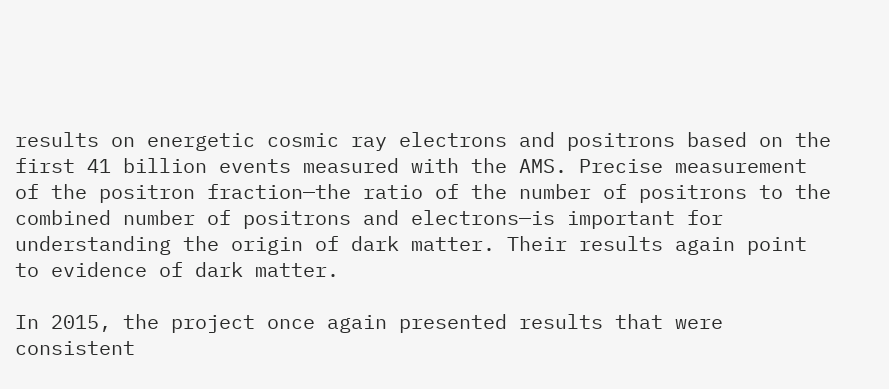results on energetic cosmic ray electrons and positrons based on the first 41 billion events measured with the AMS. Precise measurement of the positron fraction—the ratio of the number of positrons to the combined number of positrons and electrons—is important for understanding the origin of dark matter. Their results again point to evidence of dark matter.

In 2015, the project once again presented results that were consistent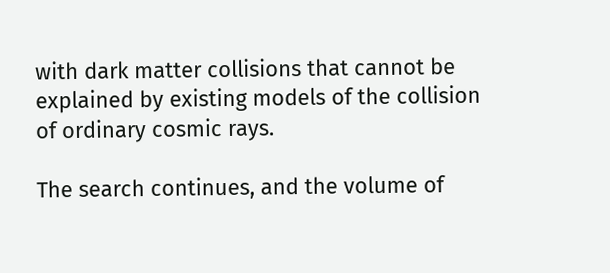with dark matter collisions that cannot be explained by existing models of the collision of ordinary cosmic rays.

The search continues, and the volume of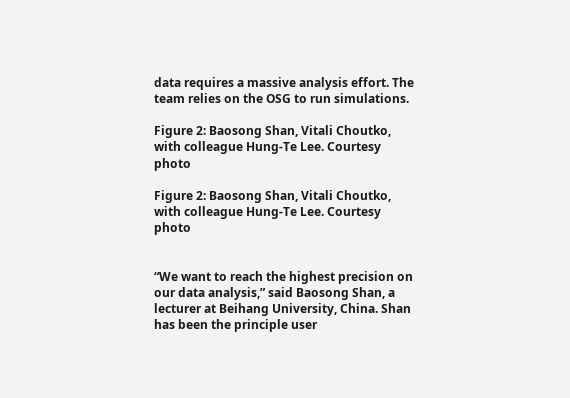data requires a massive analysis effort. The team relies on the OSG to run simulations.

Figure 2: Baosong Shan, Vitali Choutko, with colleague Hung-Te Lee. Courtesy photo

Figure 2: Baosong Shan, Vitali Choutko, with colleague Hung-Te Lee. Courtesy photo


“We want to reach the highest precision on our data analysis,” said Baosong Shan, a lecturer at Beihang University, China. Shan has been the principle user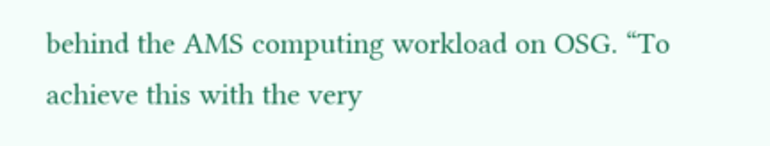behind the AMS computing workload on OSG. “To achieve this with the very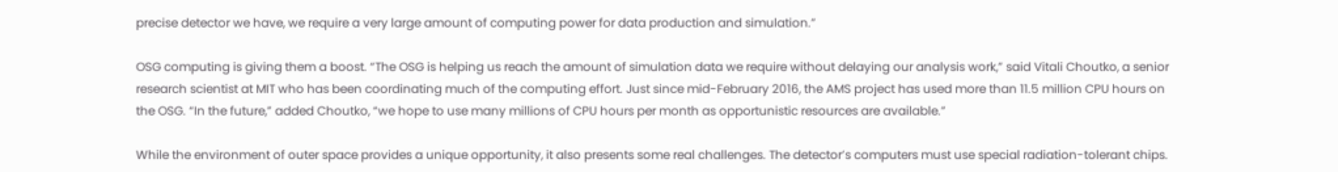precise detector we have, we require a very large amount of computing power for data production and simulation.”

OSG computing is giving them a boost. “The OSG is helping us reach the amount of simulation data we require without delaying our analysis work,” said Vitali Choutko, a senior research scientist at MIT who has been coordinating much of the computing effort. Just since mid-February 2016, the AMS project has used more than 11.5 million CPU hours on the OSG. “In the future,” added Choutko, “we hope to use many millions of CPU hours per month as opportunistic resources are available.”

While the environment of outer space provides a unique opportunity, it also presents some real challenges. The detector’s computers must use special radiation-tolerant chips.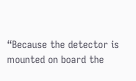“Because the detector is mounted on board the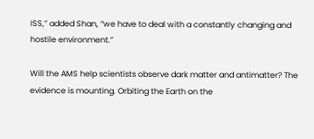ISS,” added Shan, “we have to deal with a constantly changing and hostile environment.”

Will the AMS help scientists observe dark matter and antimatter? The evidence is mounting. Orbiting the Earth on the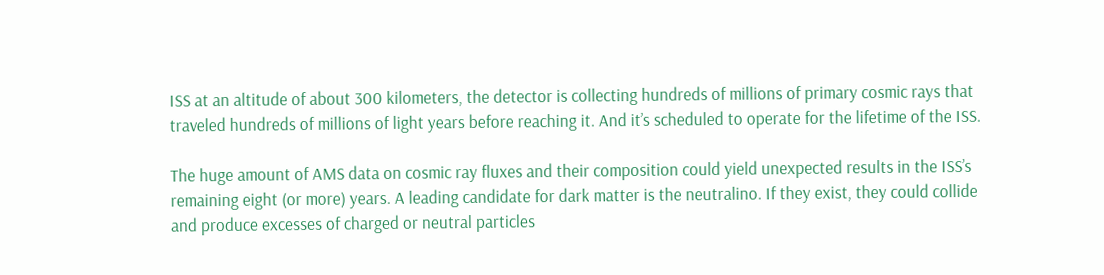ISS at an altitude of about 300 kilometers, the detector is collecting hundreds of millions of primary cosmic rays that traveled hundreds of millions of light years before reaching it. And it’s scheduled to operate for the lifetime of the ISS.

The huge amount of AMS data on cosmic ray fluxes and their composition could yield unexpected results in the ISS’s remaining eight (or more) years. A leading candidate for dark matter is the neutralino. If they exist, they could collide and produce excesses of charged or neutral particles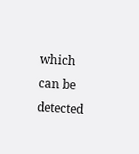which can be detected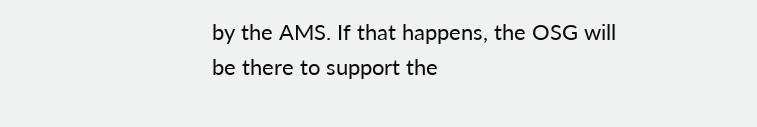by the AMS. If that happens, the OSG will be there to support the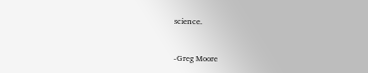science.


-Greg Moore